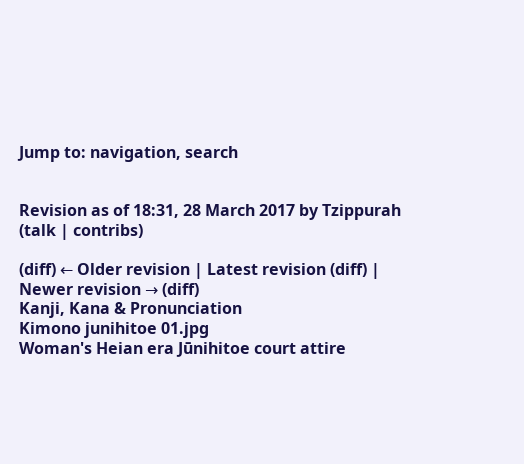Jump to: navigation, search


Revision as of 18:31, 28 March 2017 by Tzippurah (talk | contribs)

(diff) ← Older revision | Latest revision (diff) | Newer revision → (diff)
Kanji, Kana & Pronunciation
Kimono junihitoe 01.jpg
Woman's Heian era Jūnihitoe court attire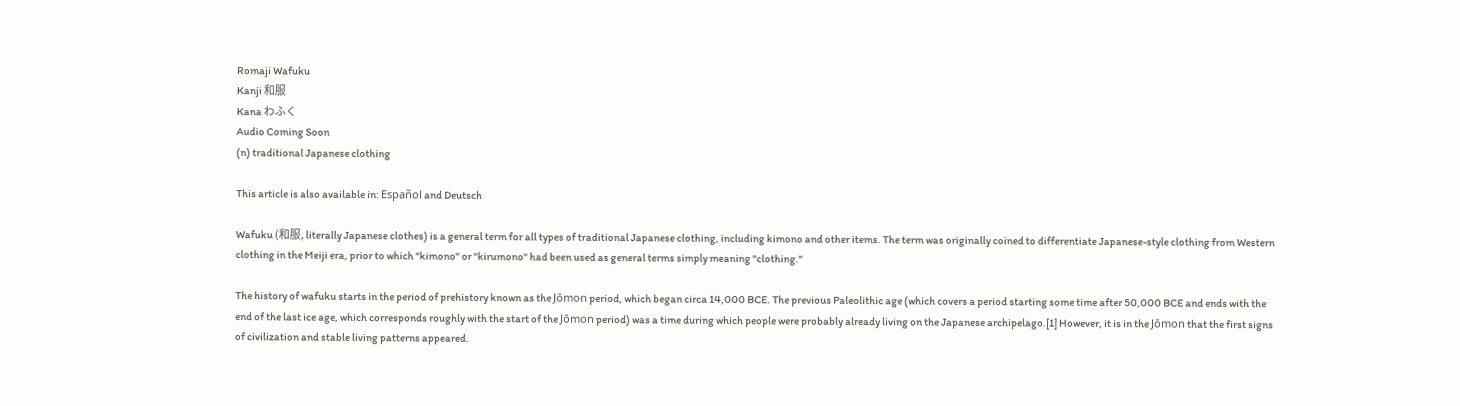Romaji Wafuku
Kanji 和服
Kana わふく
Audio Coming Soon
(n) traditional Japanese clothing

This article is also available in: Español and Deutsch

Wafuku (和服, literally Japanese clothes) is a general term for all types of traditional Japanese clothing, including kimono and other items. The term was originally coined to differentiate Japanese-style clothing from Western clothing in the Meiji era, prior to which "kimono" or "kirumono" had been used as general terms simply meaning "clothing."

The history of wafuku starts in the period of prehistory known as the Jōmon period, which began circa 14,000 BCE. The previous Paleolithic age (which covers a period starting some time after 50,000 BCE and ends with the end of the last ice age, which corresponds roughly with the start of the Jōmon period) was a time during which people were probably already living on the Japanese archipelago.[1] However, it is in the Jōmon that the first signs of civilization and stable living patterns appeared.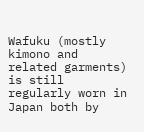Wafuku (mostly kimono and related garments) is still regularly worn in Japan both by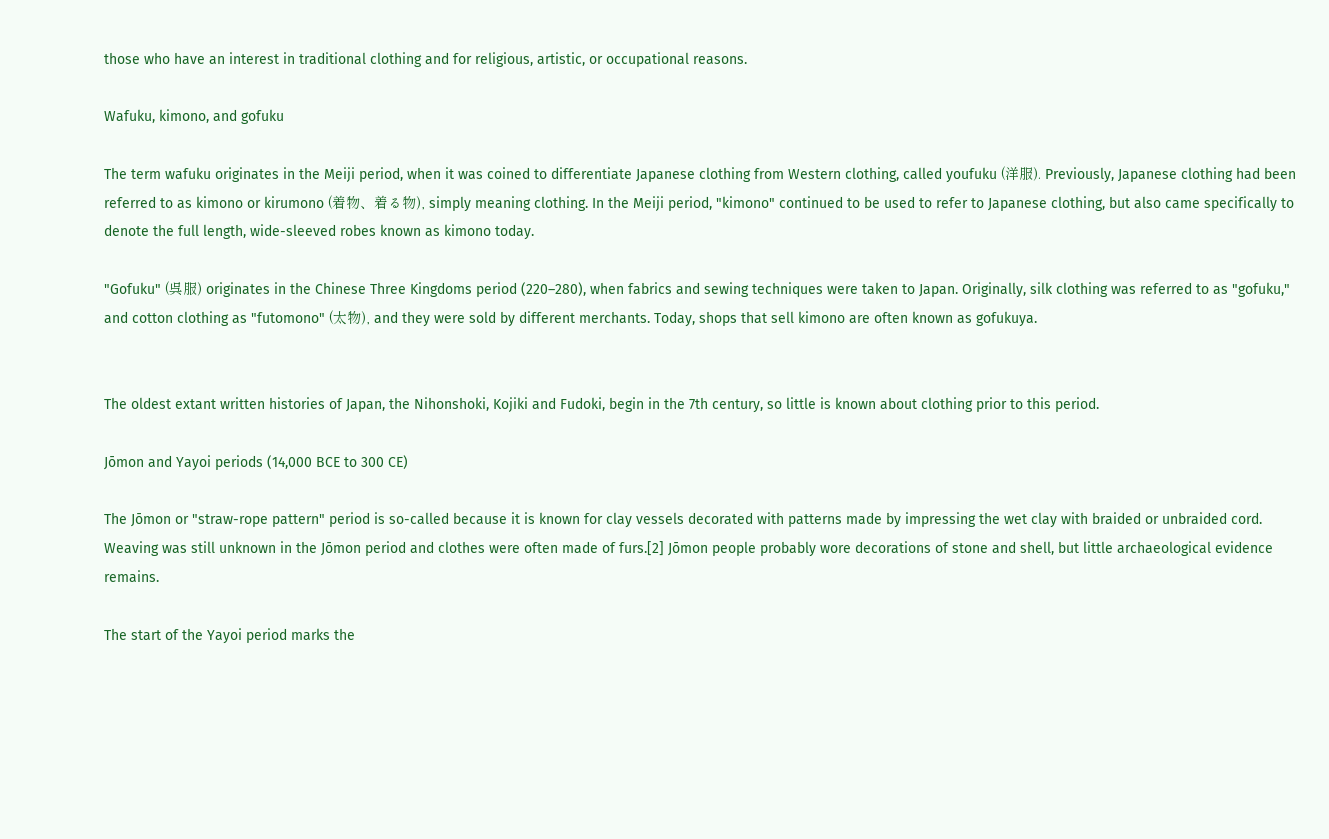those who have an interest in traditional clothing and for religious, artistic, or occupational reasons.

Wafuku, kimono, and gofuku

The term wafuku originates in the Meiji period, when it was coined to differentiate Japanese clothing from Western clothing, called youfuku (洋服). Previously, Japanese clothing had been referred to as kimono or kirumono (着物、着る物), simply meaning clothing. In the Meiji period, "kimono" continued to be used to refer to Japanese clothing, but also came specifically to denote the full length, wide-sleeved robes known as kimono today.

"Gofuku" (呉服) originates in the Chinese Three Kingdoms period (220–280), when fabrics and sewing techniques were taken to Japan. Originally, silk clothing was referred to as "gofuku," and cotton clothing as "futomono" (太物), and they were sold by different merchants. Today, shops that sell kimono are often known as gofukuya.


The oldest extant written histories of Japan, the Nihonshoki, Kojiki and Fudoki, begin in the 7th century, so little is known about clothing prior to this period.

Jōmon and Yayoi periods (14,000 BCE to 300 CE)

The Jōmon or "straw-rope pattern" period is so-called because it is known for clay vessels decorated with patterns made by impressing the wet clay with braided or unbraided cord. Weaving was still unknown in the Jōmon period and clothes were often made of furs.[2] Jōmon people probably wore decorations of stone and shell, but little archaeological evidence remains.

The start of the Yayoi period marks the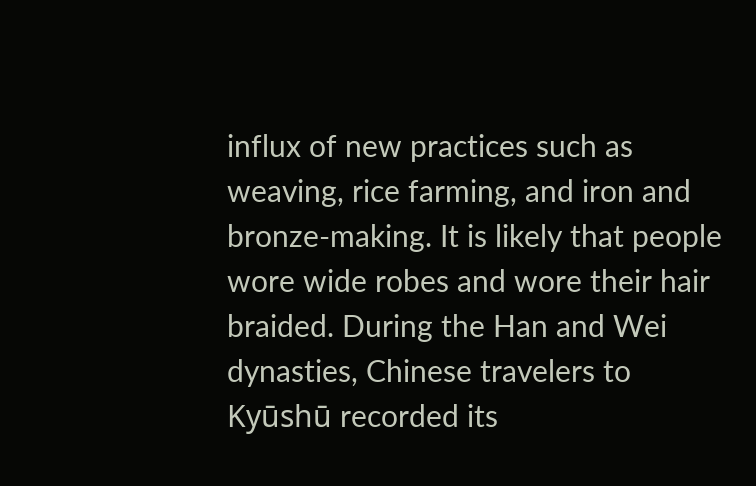influx of new practices such as weaving, rice farming, and iron and bronze-making. It is likely that people wore wide robes and wore their hair braided. During the Han and Wei dynasties, Chinese travelers to Kyūshū recorded its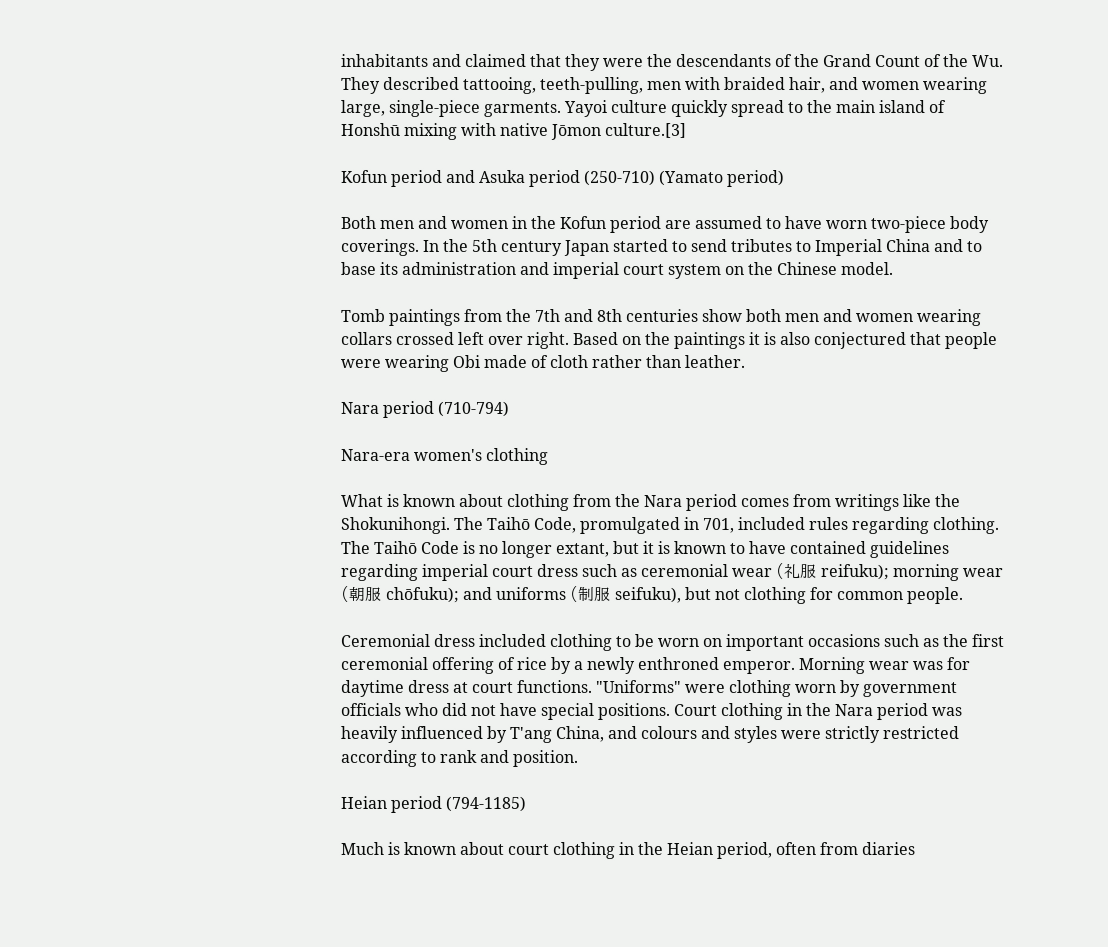inhabitants and claimed that they were the descendants of the Grand Count of the Wu. They described tattooing, teeth-pulling, men with braided hair, and women wearing large, single-piece garments. Yayoi culture quickly spread to the main island of Honshū mixing with native Jōmon culture.[3]

Kofun period and Asuka period (250-710) (Yamato period)

Both men and women in the Kofun period are assumed to have worn two-piece body coverings. In the 5th century Japan started to send tributes to Imperial China and to base its administration and imperial court system on the Chinese model.

Tomb paintings from the 7th and 8th centuries show both men and women wearing collars crossed left over right. Based on the paintings it is also conjectured that people were wearing Obi made of cloth rather than leather.

Nara period (710-794)

Nara-era women's clothing

What is known about clothing from the Nara period comes from writings like the Shokunihongi. The Taihō Code, promulgated in 701, included rules regarding clothing. The Taihō Code is no longer extant, but it is known to have contained guidelines regarding imperial court dress such as ceremonial wear (礼服 reifuku); morning wear (朝服 chōfuku); and uniforms (制服 seifuku), but not clothing for common people.

Ceremonial dress included clothing to be worn on important occasions such as the first ceremonial offering of rice by a newly enthroned emperor. Morning wear was for daytime dress at court functions. "Uniforms" were clothing worn by government officials who did not have special positions. Court clothing in the Nara period was heavily influenced by T'ang China, and colours and styles were strictly restricted according to rank and position.

Heian period (794-1185)

Much is known about court clothing in the Heian period, often from diaries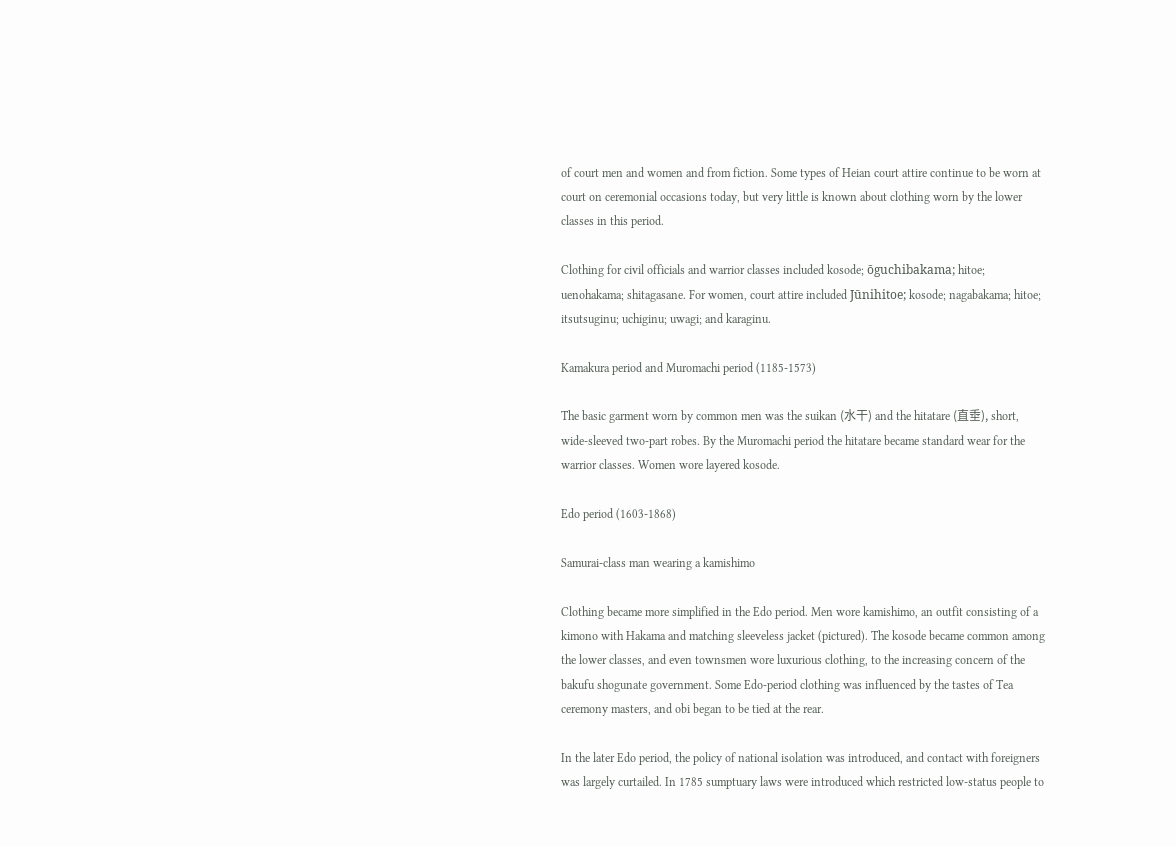of court men and women and from fiction. Some types of Heian court attire continue to be worn at court on ceremonial occasions today, but very little is known about clothing worn by the lower classes in this period.

Clothing for civil officials and warrior classes included kosode; ōguchibakama; hitoe; uenohakama; shitagasane. For women, court attire included Jūnihitoe; kosode; nagabakama; hitoe; itsutsuginu; uchiginu; uwagi; and karaginu.

Kamakura period and Muromachi period (1185-1573)

The basic garment worn by common men was the suikan (水干) and the hitatare (直垂), short, wide-sleeved two-part robes. By the Muromachi period the hitatare became standard wear for the warrior classes. Women wore layered kosode.

Edo period (1603-1868)

Samurai-class man wearing a kamishimo

Clothing became more simplified in the Edo period. Men wore kamishimo, an outfit consisting of a kimono with Hakama and matching sleeveless jacket (pictured). The kosode became common among the lower classes, and even townsmen wore luxurious clothing, to the increasing concern of the bakufu shogunate government. Some Edo-period clothing was influenced by the tastes of Tea ceremony masters, and obi began to be tied at the rear.

In the later Edo period, the policy of national isolation was introduced, and contact with foreigners was largely curtailed. In 1785 sumptuary laws were introduced which restricted low-status people to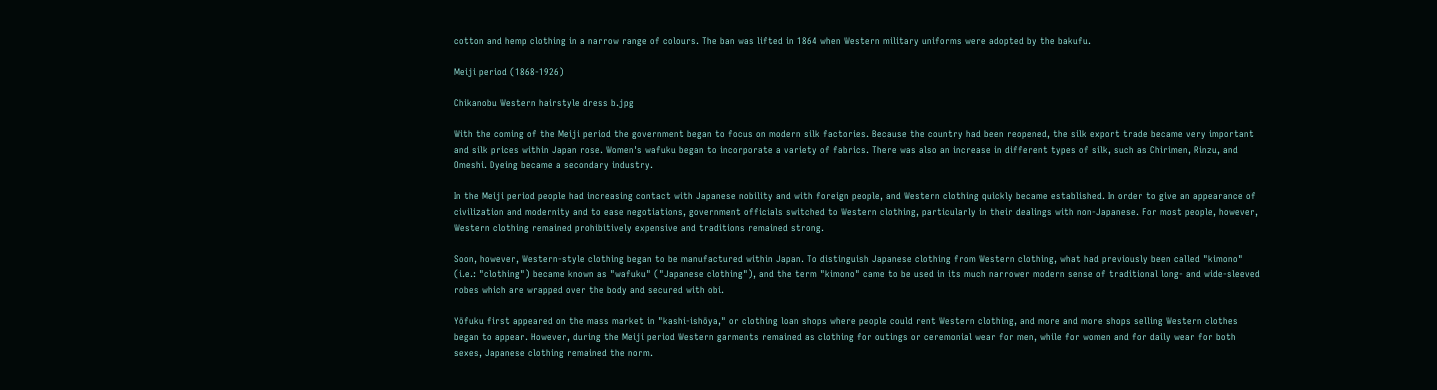cotton and hemp clothing in a narrow range of colours. The ban was lifted in 1864 when Western military uniforms were adopted by the bakufu.

Meiji period (1868-1926)

Chikanobu Western hairstyle dress b.jpg

With the coming of the Meiji period the government began to focus on modern silk factories. Because the country had been reopened, the silk export trade became very important and silk prices within Japan rose. Women's wafuku began to incorporate a variety of fabrics. There was also an increase in different types of silk, such as Chirimen, Rinzu, and Omeshi. Dyeing became a secondary industry.

In the Meiji period people had increasing contact with Japanese nobility and with foreign people, and Western clothing quickly became established. In order to give an appearance of civilization and modernity and to ease negotiations, government officials switched to Western clothing, particularly in their dealings with non-Japanese. For most people, however, Western clothing remained prohibitively expensive and traditions remained strong.

Soon, however, Western-style clothing began to be manufactured within Japan. To distinguish Japanese clothing from Western clothing, what had previously been called "kimono" (i.e.: "clothing") became known as "wafuku" ("Japanese clothing"), and the term "kimono" came to be used in its much narrower modern sense of traditional long- and wide-sleeved robes which are wrapped over the body and secured with obi.

Yōfuku first appeared on the mass market in "kashi-ishōya," or clothing loan shops where people could rent Western clothing, and more and more shops selling Western clothes began to appear. However, during the Meiji period Western garments remained as clothing for outings or ceremonial wear for men, while for women and for daily wear for both sexes, Japanese clothing remained the norm.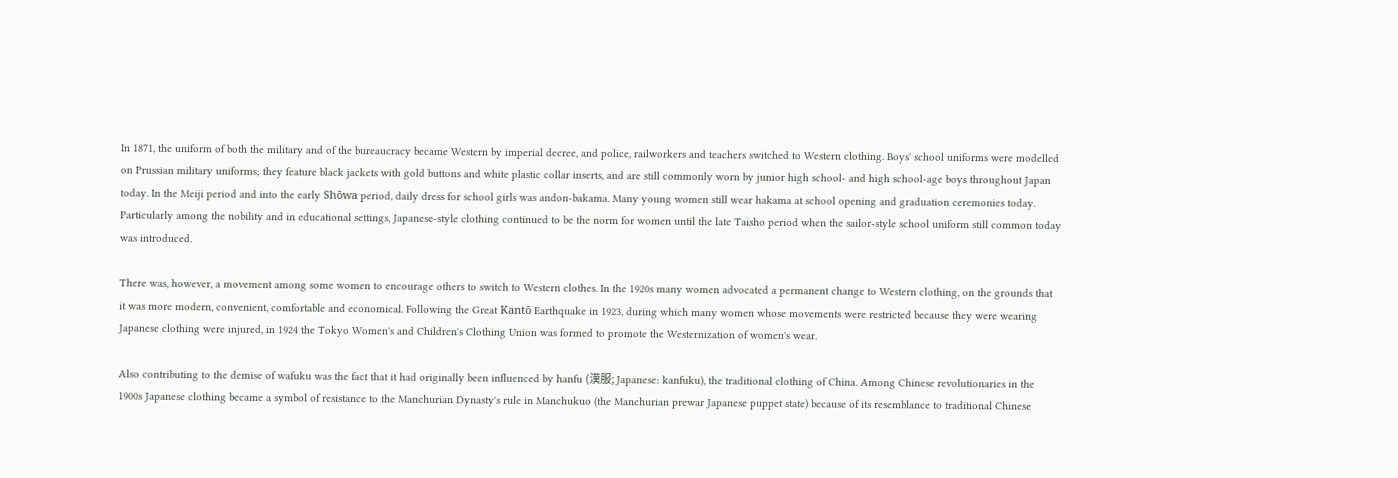In 1871, the uniform of both the military and of the bureaucracy became Western by imperial decree, and police, railworkers and teachers switched to Western clothing. Boys' school uniforms were modelled on Prussian military uniforms; they feature black jackets with gold buttons and white plastic collar inserts, and are still commonly worn by junior high school- and high school-age boys throughout Japan today. In the Meiji period and into the early Shōwa period, daily dress for school girls was andon-bakama. Many young women still wear hakama at school opening and graduation ceremonies today. Particularly among the nobility and in educational settings, Japanese-style clothing continued to be the norm for women until the late Taisho period when the sailor-style school uniform still common today was introduced.

There was, however, a movement among some women to encourage others to switch to Western clothes. In the 1920s many women advocated a permanent change to Western clothing, on the grounds that it was more modern, convenient, comfortable and economical. Following the Great Kantō Earthquake in 1923, during which many women whose movements were restricted because they were wearing Japanese clothing were injured, in 1924 the Tokyo Women's and Children's Clothing Union was formed to promote the Westernization of women's wear.

Also contributing to the demise of wafuku was the fact that it had originally been influenced by hanfu (漢服; Japanese: kanfuku), the traditional clothing of China. Among Chinese revolutionaries in the 1900s Japanese clothing became a symbol of resistance to the Manchurian Dynasty's rule in Manchukuo (the Manchurian prewar Japanese puppet state) because of its resemblance to traditional Chinese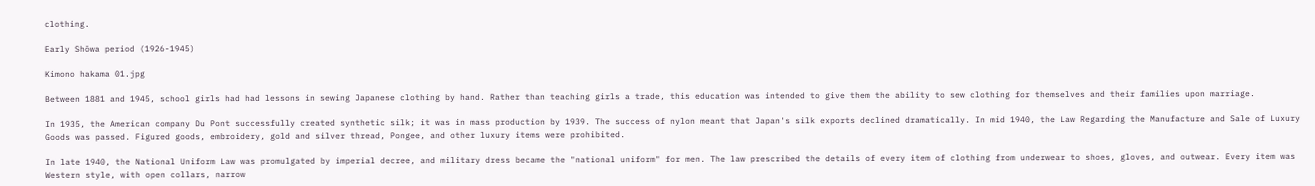clothing.

Early Shōwa period (1926-1945)

Kimono hakama 01.jpg

Between 1881 and 1945, school girls had had lessons in sewing Japanese clothing by hand. Rather than teaching girls a trade, this education was intended to give them the ability to sew clothing for themselves and their families upon marriage.

In 1935, the American company Du Pont successfully created synthetic silk; it was in mass production by 1939. The success of nylon meant that Japan's silk exports declined dramatically. In mid 1940, the Law Regarding the Manufacture and Sale of Luxury Goods was passed. Figured goods, embroidery, gold and silver thread, Pongee, and other luxury items were prohibited.

In late 1940, the National Uniform Law was promulgated by imperial decree, and military dress became the "national uniform" for men. The law prescribed the details of every item of clothing from underwear to shoes, gloves, and outwear. Every item was Western style, with open collars, narrow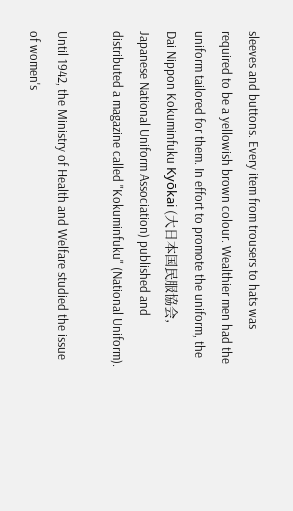sleeves and buttons. Every item from trousers to hats was required to be a yellowish brown colour. Wealthier men had the uniform tailored for them. In effort to promote the uniform, the Dai Nippon Kokuminfuku Kyōkai (大日本国民服協会, Japanese National Uniform Association) published and distributed a magazine called "Kokuminfuku" (National Uniform).

Until 1942, the Ministry of Health and Welfare studied the issue of women's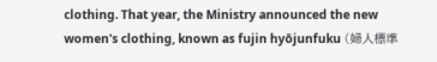clothing. That year, the Ministry announced the new women's clothing, known as fujin hyōjunfuku (婦人標準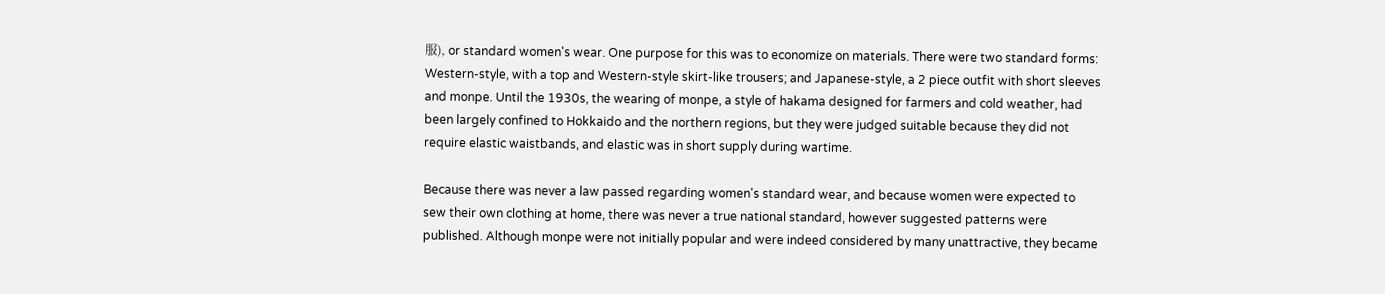服), or standard women's wear. One purpose for this was to economize on materials. There were two standard forms: Western-style, with a top and Western-style skirt-like trousers; and Japanese-style, a 2 piece outfit with short sleeves and monpe. Until the 1930s, the wearing of monpe, a style of hakama designed for farmers and cold weather, had been largely confined to Hokkaido and the northern regions, but they were judged suitable because they did not require elastic waistbands, and elastic was in short supply during wartime.

Because there was never a law passed regarding women's standard wear, and because women were expected to sew their own clothing at home, there was never a true national standard, however suggested patterns were published. Although monpe were not initially popular and were indeed considered by many unattractive, they became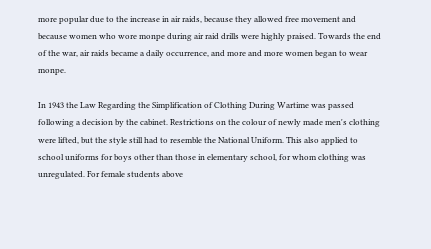more popular due to the increase in air raids, because they allowed free movement and because women who wore monpe during air raid drills were highly praised. Towards the end of the war, air raids became a daily occurrence, and more and more women began to wear monpe.

In 1943 the Law Regarding the Simplification of Clothing During Wartime was passed following a decision by the cabinet. Restrictions on the colour of newly made men's clothing were lifted, but the style still had to resemble the National Uniform. This also applied to school uniforms for boys other than those in elementary school, for whom clothing was unregulated. For female students above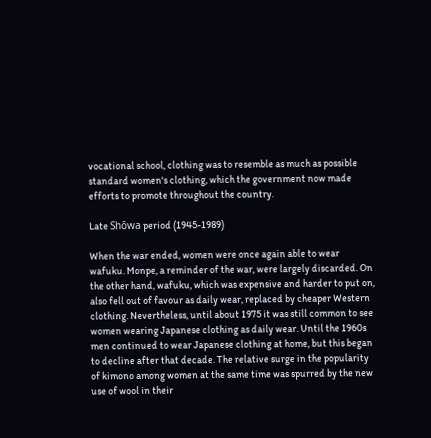vocational school, clothing was to resemble as much as possible standard women's clothing, which the government now made efforts to promote throughout the country.

Late Shōwa period (1945-1989)

When the war ended, women were once again able to wear wafuku. Monpe, a reminder of the war, were largely discarded. On the other hand, wafuku, which was expensive and harder to put on, also fell out of favour as daily wear, replaced by cheaper Western clothing. Nevertheless, until about 1975 it was still common to see women wearing Japanese clothing as daily wear. Until the 1960s men continued to wear Japanese clothing at home, but this began to decline after that decade. The relative surge in the popularity of kimono among women at the same time was spurred by the new use of wool in their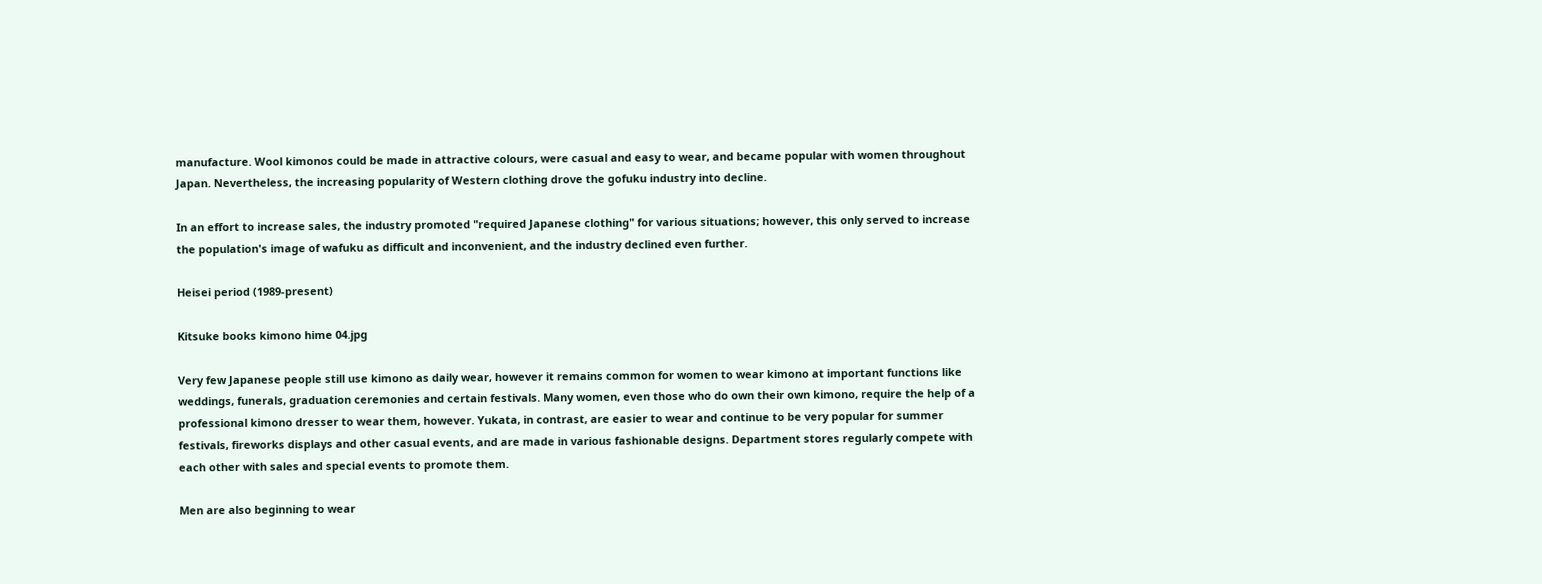manufacture. Wool kimonos could be made in attractive colours, were casual and easy to wear, and became popular with women throughout Japan. Nevertheless, the increasing popularity of Western clothing drove the gofuku industry into decline.

In an effort to increase sales, the industry promoted "required Japanese clothing" for various situations; however, this only served to increase the population's image of wafuku as difficult and inconvenient, and the industry declined even further.

Heisei period (1989-present)

Kitsuke books kimono hime 04.jpg

Very few Japanese people still use kimono as daily wear, however it remains common for women to wear kimono at important functions like weddings, funerals, graduation ceremonies and certain festivals. Many women, even those who do own their own kimono, require the help of a professional kimono dresser to wear them, however. Yukata, in contrast, are easier to wear and continue to be very popular for summer festivals, fireworks displays and other casual events, and are made in various fashionable designs. Department stores regularly compete with each other with sales and special events to promote them.

Men are also beginning to wear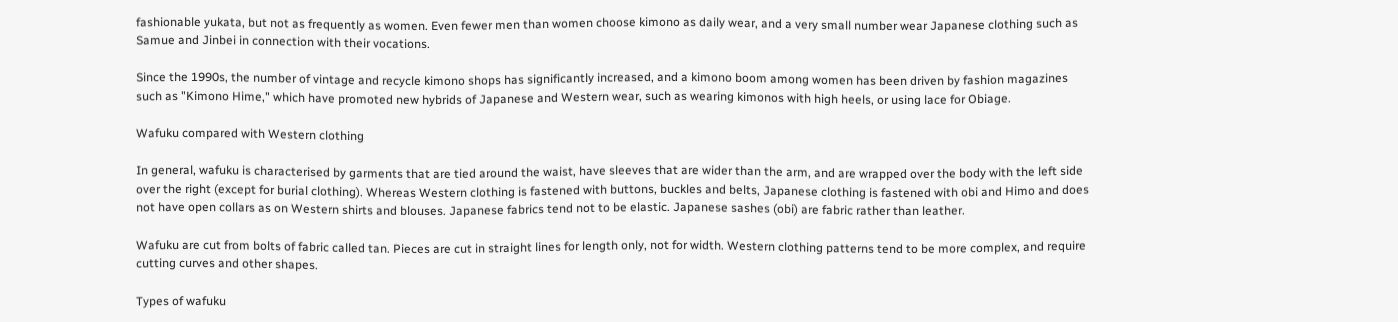fashionable yukata, but not as frequently as women. Even fewer men than women choose kimono as daily wear, and a very small number wear Japanese clothing such as Samue and Jinbei in connection with their vocations.

Since the 1990s, the number of vintage and recycle kimono shops has significantly increased, and a kimono boom among women has been driven by fashion magazines such as "Kimono Hime," which have promoted new hybrids of Japanese and Western wear, such as wearing kimonos with high heels, or using lace for Obiage.

Wafuku compared with Western clothing

In general, wafuku is characterised by garments that are tied around the waist, have sleeves that are wider than the arm, and are wrapped over the body with the left side over the right (except for burial clothing). Whereas Western clothing is fastened with buttons, buckles and belts, Japanese clothing is fastened with obi and Himo and does not have open collars as on Western shirts and blouses. Japanese fabrics tend not to be elastic. Japanese sashes (obi) are fabric rather than leather.

Wafuku are cut from bolts of fabric called tan. Pieces are cut in straight lines for length only, not for width. Western clothing patterns tend to be more complex, and require cutting curves and other shapes.

Types of wafuku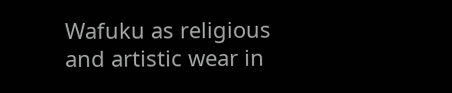Wafuku as religious and artistic wear in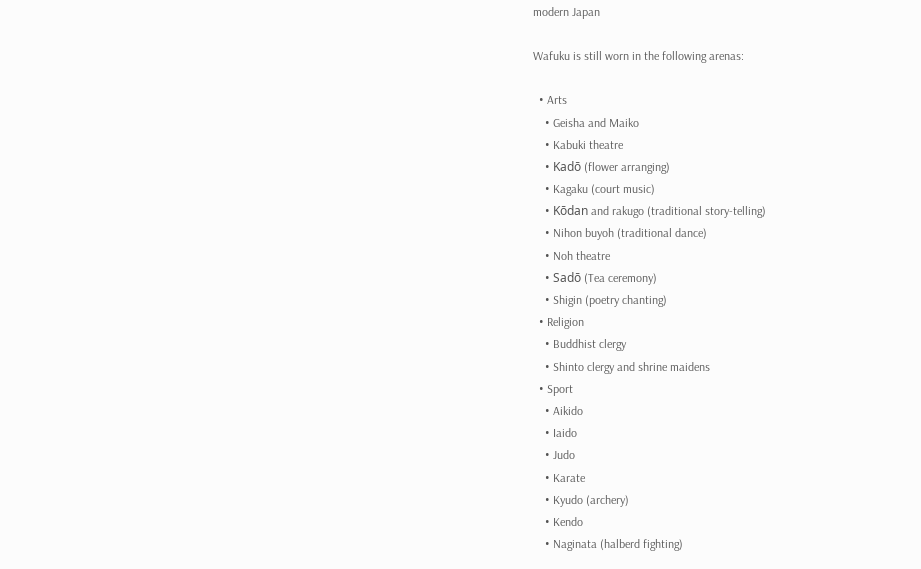modern Japan

Wafuku is still worn in the following arenas:

  • Arts
    • Geisha and Maiko
    • Kabuki theatre
    • Kadō (flower arranging)
    • Kagaku (court music)
    • Kōdan and rakugo (traditional story-telling)
    • Nihon buyoh (traditional dance)
    • Noh theatre
    • Sadō (Tea ceremony)
    • Shigin (poetry chanting)
  • Religion
    • Buddhist clergy
    • Shinto clergy and shrine maidens
  • Sport
    • Aikido
    • Iaido
    • Judo
    • Karate
    • Kyudo (archery)
    • Kendo
    • Naginata (halberd fighting)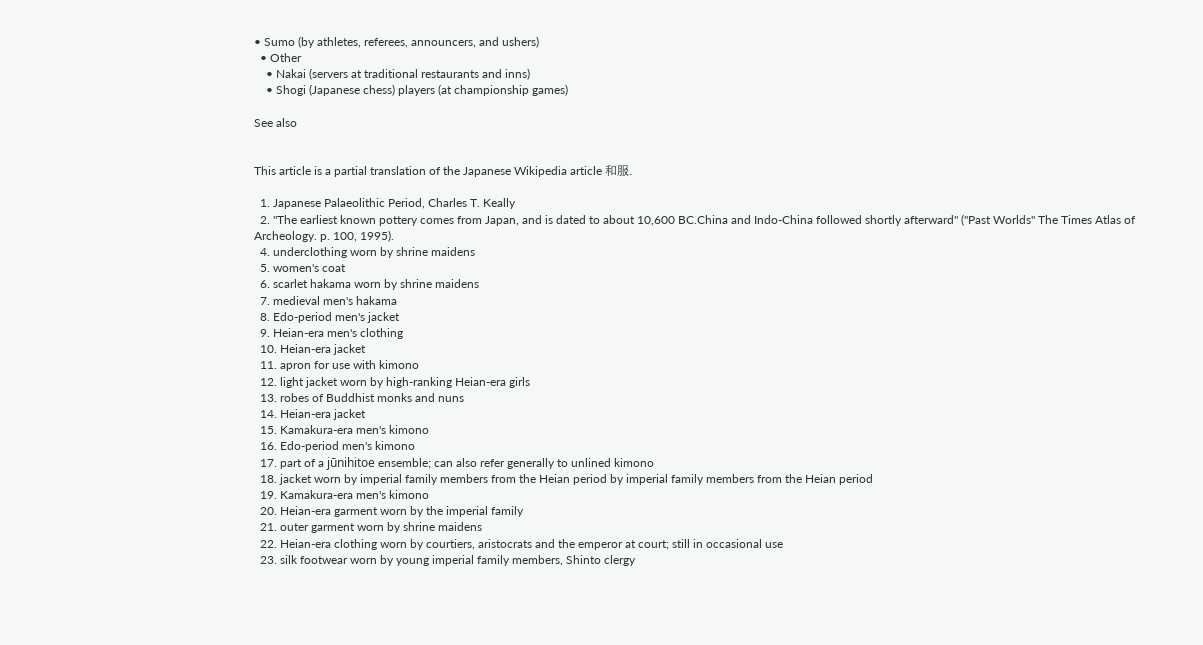• Sumo (by athletes, referees, announcers, and ushers)
  • Other
    • Nakai (servers at traditional restaurants and inns)
    • Shogi (Japanese chess) players (at championship games)

See also


This article is a partial translation of the Japanese Wikipedia article 和服.

  1. Japanese Palaeolithic Period, Charles T. Keally
  2. "The earliest known pottery comes from Japan, and is dated to about 10,600 BC.China and Indo-China followed shortly afterward" ("Past Worlds" The Times Atlas of Archeology. p. 100, 1995).
  4. underclothing worn by shrine maidens
  5. women's coat
  6. scarlet hakama worn by shrine maidens
  7. medieval men's hakama
  8. Edo-period men's jacket
  9. Heian-era men's clothing
  10. Heian-era jacket
  11. apron for use with kimono
  12. light jacket worn by high-ranking Heian-era girls
  13. robes of Buddhist monks and nuns
  14. Heian-era jacket
  15. Kamakura-era men's kimono
  16. Edo-period men's kimono
  17. part of a jūnihitoe ensemble; can also refer generally to unlined kimono
  18. jacket worn by imperial family members from the Heian period by imperial family members from the Heian period
  19. Kamakura-era men's kimono
  20. Heian-era garment worn by the imperial family
  21. outer garment worn by shrine maidens
  22. Heian-era clothing worn by courtiers, aristocrats and the emperor at court; still in occasional use
  23. silk footwear worn by young imperial family members, Shinto clergy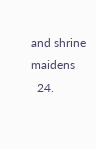and shrine maidens
  24.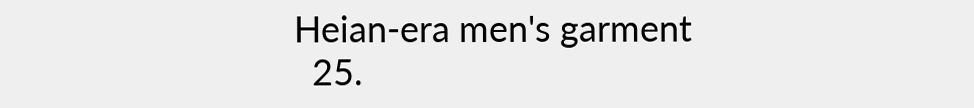Heian-era men's garment
  25.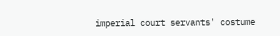imperial court servants' costume